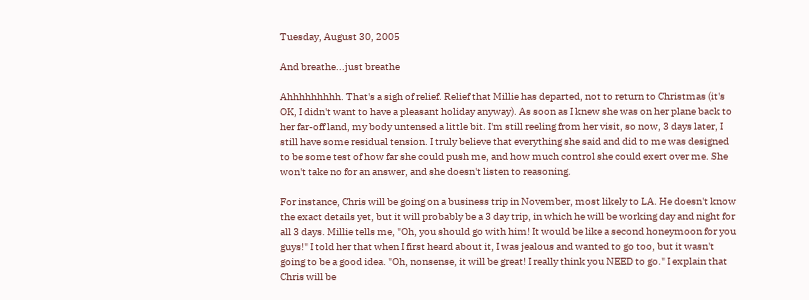Tuesday, August 30, 2005

And breathe...just breathe

Ahhhhhhhhh. That's a sigh of relief. Relief that Millie has departed, not to return to Christmas (it's OK, I didn't want to have a pleasant holiday anyway). As soon as I knew she was on her plane back to her far-off land, my body untensed a little bit. I'm still reeling from her visit, so now, 3 days later, I still have some residual tension. I truly believe that everything she said and did to me was designed to be some test of how far she could push me, and how much control she could exert over me. She won't take no for an answer, and she doesn't listen to reasoning.

For instance, Chris will be going on a business trip in November, most likely to LA. He doesn't know the exact details yet, but it will probably be a 3 day trip, in which he will be working day and night for all 3 days. Millie tells me, "Oh, you should go with him! It would be like a second honeymoon for you guys!" I told her that when I first heard about it, I was jealous and wanted to go too, but it wasn't going to be a good idea. "Oh, nonsense, it will be great! I really think you NEED to go." I explain that Chris will be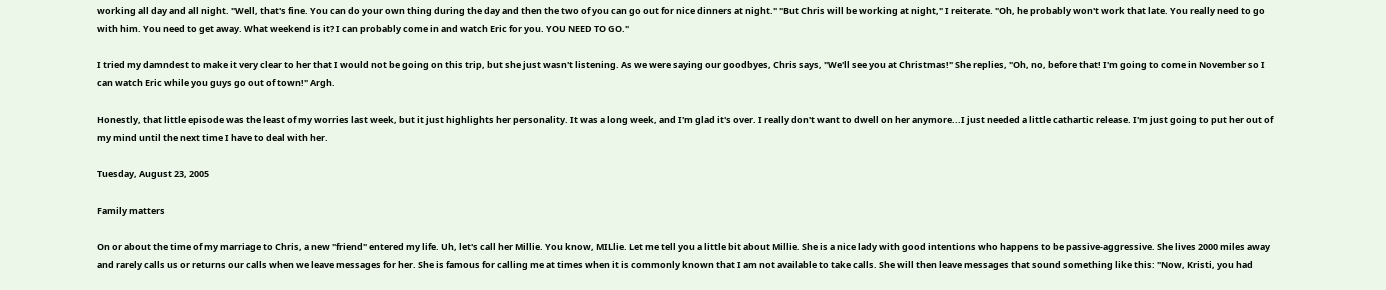working all day and all night. "Well, that's fine. You can do your own thing during the day and then the two of you can go out for nice dinners at night." "But Chris will be working at night," I reiterate. "Oh, he probably won't work that late. You really need to go with him. You need to get away. What weekend is it? I can probably come in and watch Eric for you. YOU NEED TO GO."

I tried my damndest to make it very clear to her that I would not be going on this trip, but she just wasn't listening. As we were saying our goodbyes, Chris says, "We'll see you at Christmas!" She replies, "Oh, no, before that! I'm going to come in November so I can watch Eric while you guys go out of town!" Argh.

Honestly, that little episode was the least of my worries last week, but it just highlights her personality. It was a long week, and I'm glad it's over. I really don't want to dwell on her anymore...I just needed a little cathartic release. I'm just going to put her out of my mind until the next time I have to deal with her.

Tuesday, August 23, 2005

Family matters

On or about the time of my marriage to Chris, a new "friend" entered my life. Uh, let's call her Millie. You know, MILlie. Let me tell you a little bit about Millie. She is a nice lady with good intentions who happens to be passive-aggressive. She lives 2000 miles away and rarely calls us or returns our calls when we leave messages for her. She is famous for calling me at times when it is commonly known that I am not available to take calls. She will then leave messages that sound something like this: "Now, Kristi, you had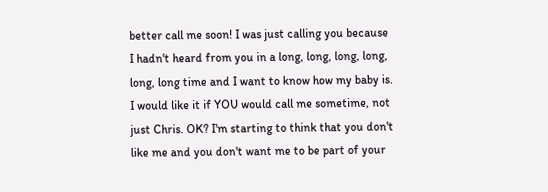better call me soon! I was just calling you because I hadn't heard from you in a long, long, long, long, long, long time and I want to know how my baby is. I would like it if YOU would call me sometime, not just Chris. OK? I'm starting to think that you don't like me and you don't want me to be part of your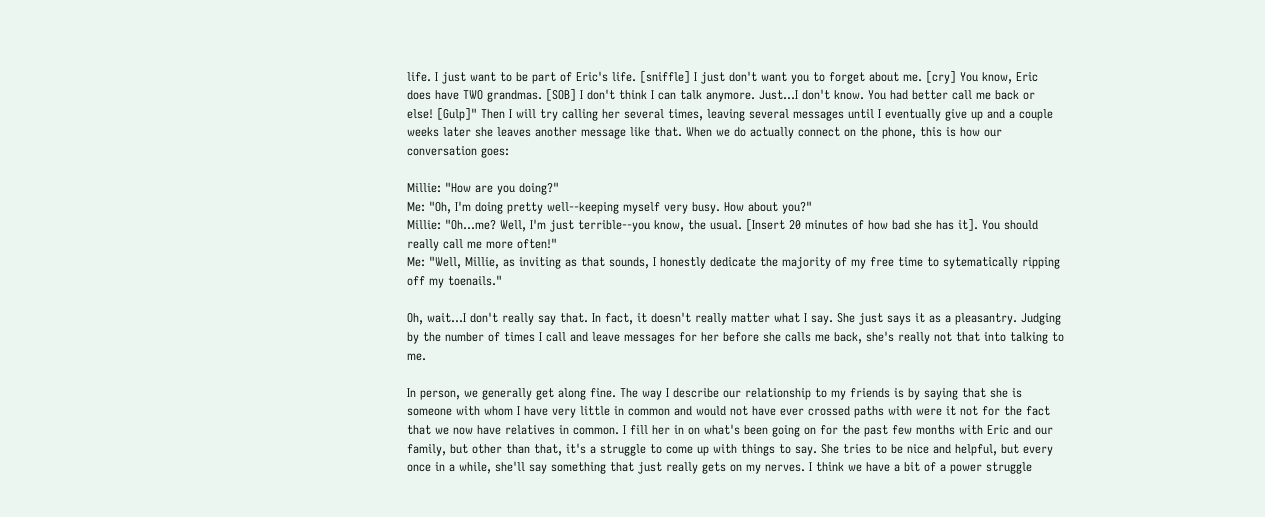life. I just want to be part of Eric's life. [sniffle] I just don't want you to forget about me. [cry] You know, Eric does have TWO grandmas. [SOB] I don't think I can talk anymore. Just...I don't know. You had better call me back or else! [Gulp]" Then I will try calling her several times, leaving several messages until I eventually give up and a couple weeks later she leaves another message like that. When we do actually connect on the phone, this is how our conversation goes:

Millie: "How are you doing?"
Me: "Oh, I'm doing pretty well--keeping myself very busy. How about you?"
Millie: "Oh...me? Well, I'm just terrible--you know, the usual. [Insert 20 minutes of how bad she has it]. You should really call me more often!"
Me: "Well, Millie, as inviting as that sounds, I honestly dedicate the majority of my free time to sytematically ripping off my toenails."

Oh, wait...I don't really say that. In fact, it doesn't really matter what I say. She just says it as a pleasantry. Judging by the number of times I call and leave messages for her before she calls me back, she's really not that into talking to me.

In person, we generally get along fine. The way I describe our relationship to my friends is by saying that she is someone with whom I have very little in common and would not have ever crossed paths with were it not for the fact that we now have relatives in common. I fill her in on what's been going on for the past few months with Eric and our family, but other than that, it's a struggle to come up with things to say. She tries to be nice and helpful, but every once in a while, she'll say something that just really gets on my nerves. I think we have a bit of a power struggle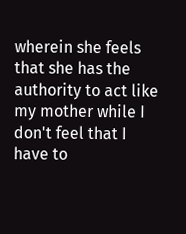wherein she feels that she has the authority to act like my mother while I don't feel that I have to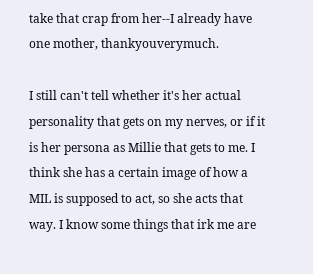take that crap from her--I already have one mother, thankyouverymuch.

I still can't tell whether it's her actual personality that gets on my nerves, or if it is her persona as Millie that gets to me. I think she has a certain image of how a MIL is supposed to act, so she acts that way. I know some things that irk me are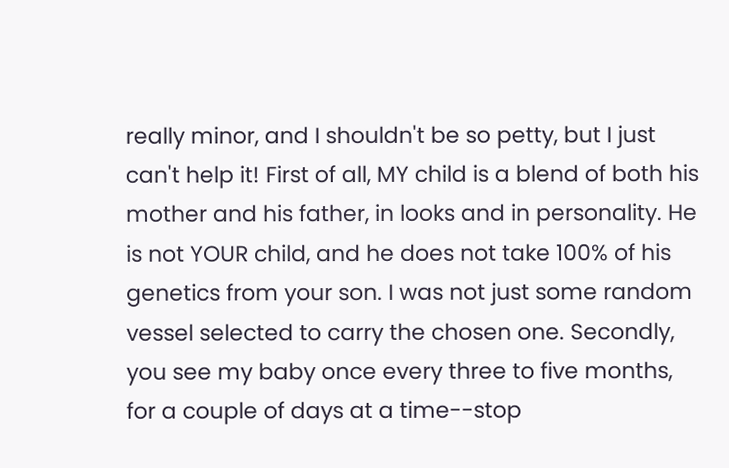really minor, and I shouldn't be so petty, but I just can't help it! First of all, MY child is a blend of both his mother and his father, in looks and in personality. He is not YOUR child, and he does not take 100% of his genetics from your son. I was not just some random vessel selected to carry the chosen one. Secondly, you see my baby once every three to five months, for a couple of days at a time--stop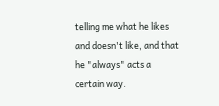telling me what he likes and doesn't like, and that he "always" acts a certain way.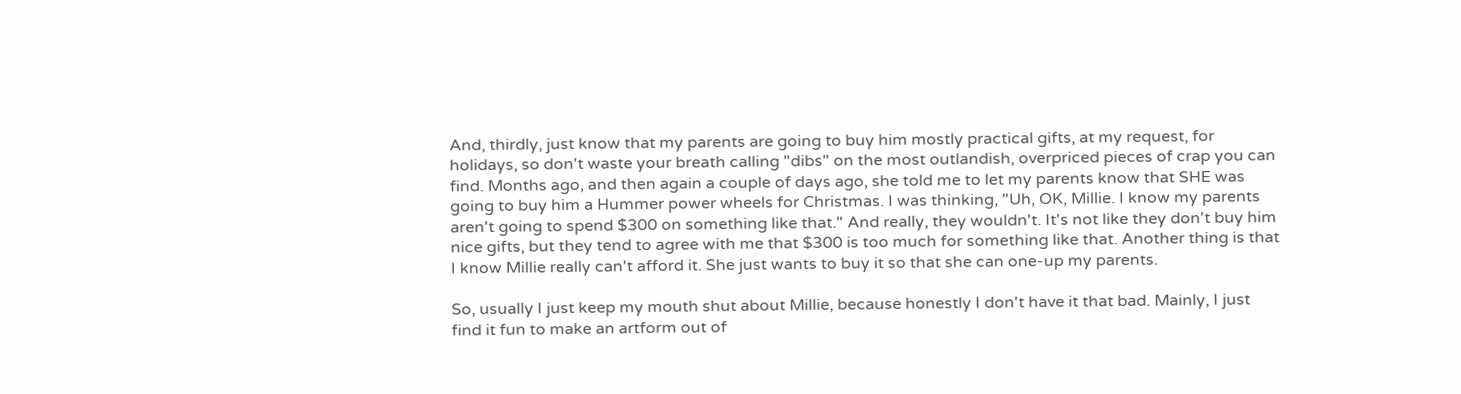And, thirdly, just know that my parents are going to buy him mostly practical gifts, at my request, for holidays, so don't waste your breath calling "dibs" on the most outlandish, overpriced pieces of crap you can find. Months ago, and then again a couple of days ago, she told me to let my parents know that SHE was going to buy him a Hummer power wheels for Christmas. I was thinking, "Uh, OK, Millie. I know my parents aren't going to spend $300 on something like that." And really, they wouldn't. It's not like they don't buy him nice gifts, but they tend to agree with me that $300 is too much for something like that. Another thing is that I know Millie really can't afford it. She just wants to buy it so that she can one-up my parents.

So, usually I just keep my mouth shut about Millie, because honestly I don't have it that bad. Mainly, I just find it fun to make an artform out of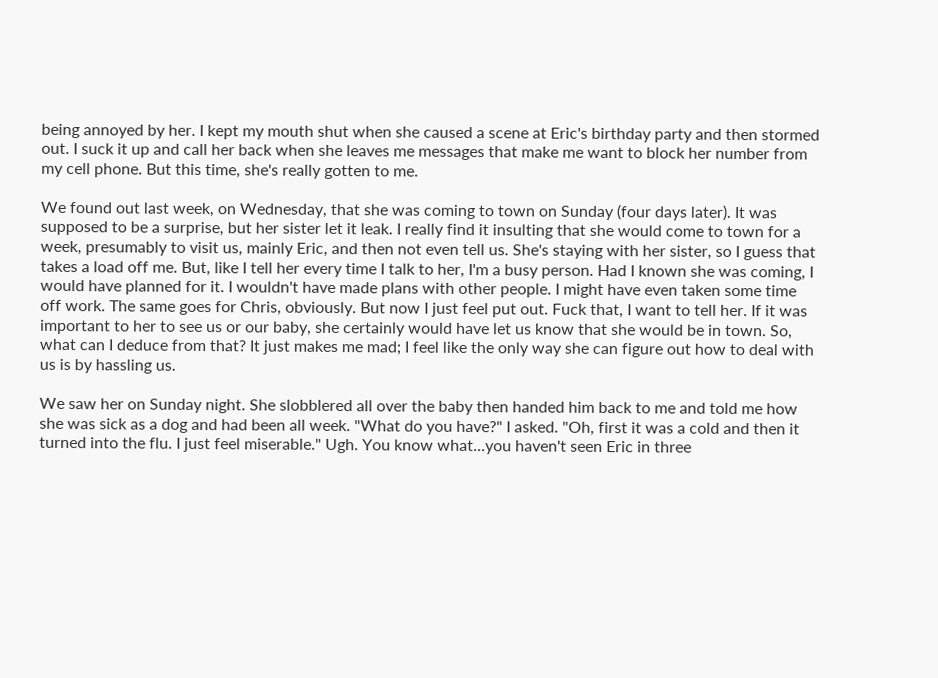being annoyed by her. I kept my mouth shut when she caused a scene at Eric's birthday party and then stormed out. I suck it up and call her back when she leaves me messages that make me want to block her number from my cell phone. But this time, she's really gotten to me.

We found out last week, on Wednesday, that she was coming to town on Sunday (four days later). It was supposed to be a surprise, but her sister let it leak. I really find it insulting that she would come to town for a week, presumably to visit us, mainly Eric, and then not even tell us. She's staying with her sister, so I guess that takes a load off me. But, like I tell her every time I talk to her, I'm a busy person. Had I known she was coming, I would have planned for it. I wouldn't have made plans with other people. I might have even taken some time off work. The same goes for Chris, obviously. But now I just feel put out. Fuck that, I want to tell her. If it was important to her to see us or our baby, she certainly would have let us know that she would be in town. So, what can I deduce from that? It just makes me mad; I feel like the only way she can figure out how to deal with us is by hassling us.

We saw her on Sunday night. She slobblered all over the baby then handed him back to me and told me how she was sick as a dog and had been all week. "What do you have?" I asked. "Oh, first it was a cold and then it turned into the flu. I just feel miserable." Ugh. You know what...you haven't seen Eric in three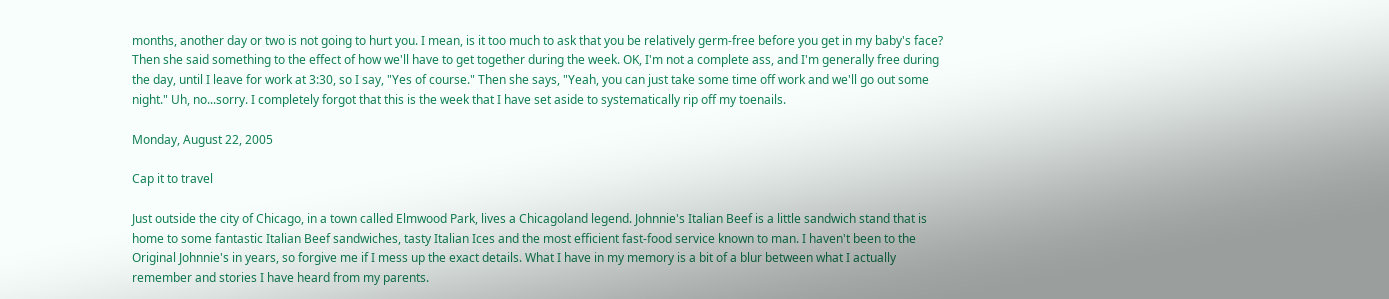months, another day or two is not going to hurt you. I mean, is it too much to ask that you be relatively germ-free before you get in my baby's face? Then she said something to the effect of how we'll have to get together during the week. OK, I'm not a complete ass, and I'm generally free during the day, until I leave for work at 3:30, so I say, "Yes of course." Then she says, "Yeah, you can just take some time off work and we'll go out some night." Uh, no...sorry. I completely forgot that this is the week that I have set aside to systematically rip off my toenails.

Monday, August 22, 2005

Cap it to travel

Just outside the city of Chicago, in a town called Elmwood Park, lives a Chicagoland legend. Johnnie's Italian Beef is a little sandwich stand that is home to some fantastic Italian Beef sandwiches, tasty Italian Ices and the most efficient fast-food service known to man. I haven't been to the Original Johnnie's in years, so forgive me if I mess up the exact details. What I have in my memory is a bit of a blur between what I actually remember and stories I have heard from my parents.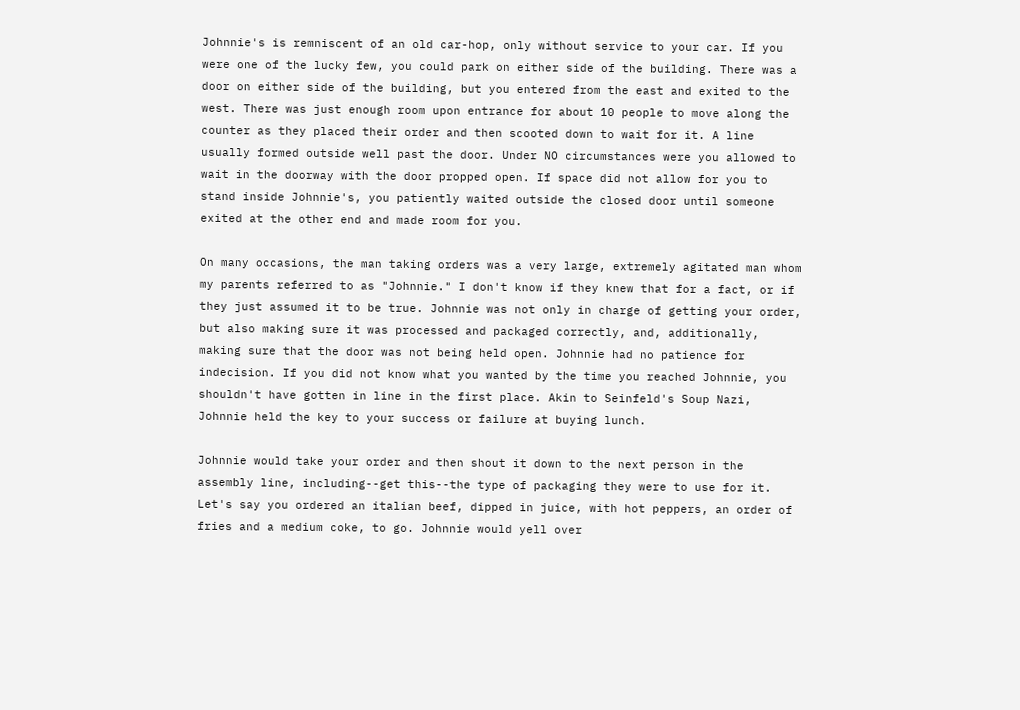Johnnie's is remniscent of an old car-hop, only without service to your car. If you were one of the lucky few, you could park on either side of the building. There was a door on either side of the building, but you entered from the east and exited to the west. There was just enough room upon entrance for about 10 people to move along the counter as they placed their order and then scooted down to wait for it. A line usually formed outside well past the door. Under NO circumstances were you allowed to wait in the doorway with the door propped open. If space did not allow for you to stand inside Johnnie's, you patiently waited outside the closed door until someone exited at the other end and made room for you.

On many occasions, the man taking orders was a very large, extremely agitated man whom my parents referred to as "Johnnie." I don't know if they knew that for a fact, or if they just assumed it to be true. Johnnie was not only in charge of getting your order, but also making sure it was processed and packaged correctly, and, additionally, making sure that the door was not being held open. Johnnie had no patience for indecision. If you did not know what you wanted by the time you reached Johnnie, you shouldn't have gotten in line in the first place. Akin to Seinfeld's Soup Nazi, Johnnie held the key to your success or failure at buying lunch.

Johnnie would take your order and then shout it down to the next person in the assembly line, including--get this--the type of packaging they were to use for it. Let's say you ordered an italian beef, dipped in juice, with hot peppers, an order of fries and a medium coke, to go. Johnnie would yell over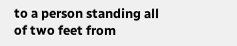to a person standing all of two feet from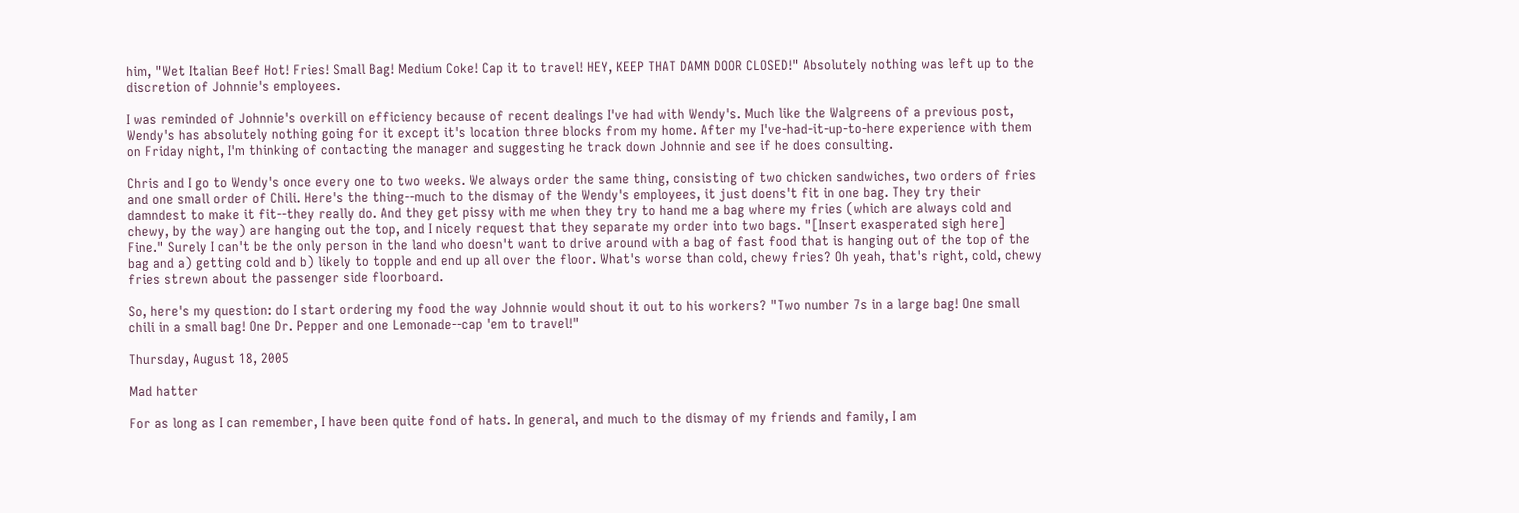him, "Wet Italian Beef Hot! Fries! Small Bag! Medium Coke! Cap it to travel! HEY, KEEP THAT DAMN DOOR CLOSED!" Absolutely nothing was left up to the discretion of Johnnie's employees.

I was reminded of Johnnie's overkill on efficiency because of recent dealings I've had with Wendy's. Much like the Walgreens of a previous post, Wendy's has absolutely nothing going for it except it's location three blocks from my home. After my I've-had-it-up-to-here experience with them on Friday night, I'm thinking of contacting the manager and suggesting he track down Johnnie and see if he does consulting.

Chris and I go to Wendy's once every one to two weeks. We always order the same thing, consisting of two chicken sandwiches, two orders of fries and one small order of Chili. Here's the thing--much to the dismay of the Wendy's employees, it just doens't fit in one bag. They try their damndest to make it fit--they really do. And they get pissy with me when they try to hand me a bag where my fries (which are always cold and chewy, by the way) are hanging out the top, and I nicely request that they separate my order into two bags. "[Insert exasperated sigh here] Fine." Surely I can't be the only person in the land who doesn't want to drive around with a bag of fast food that is hanging out of the top of the bag and a) getting cold and b) likely to topple and end up all over the floor. What's worse than cold, chewy fries? Oh yeah, that's right, cold, chewy fries strewn about the passenger side floorboard.

So, here's my question: do I start ordering my food the way Johnnie would shout it out to his workers? "Two number 7s in a large bag! One small chili in a small bag! One Dr. Pepper and one Lemonade--cap 'em to travel!"

Thursday, August 18, 2005

Mad hatter

For as long as I can remember, I have been quite fond of hats. In general, and much to the dismay of my friends and family, I am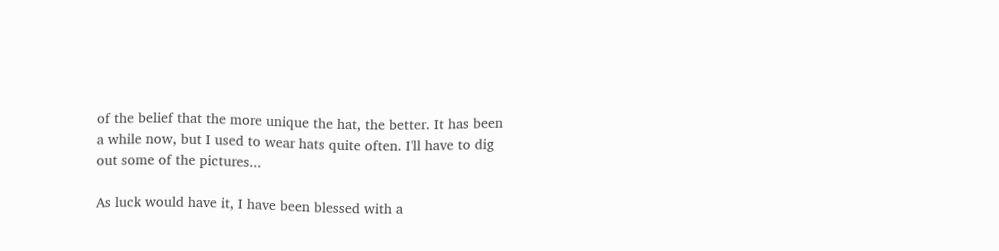of the belief that the more unique the hat, the better. It has been a while now, but I used to wear hats quite often. I'll have to dig out some of the pictures...

As luck would have it, I have been blessed with a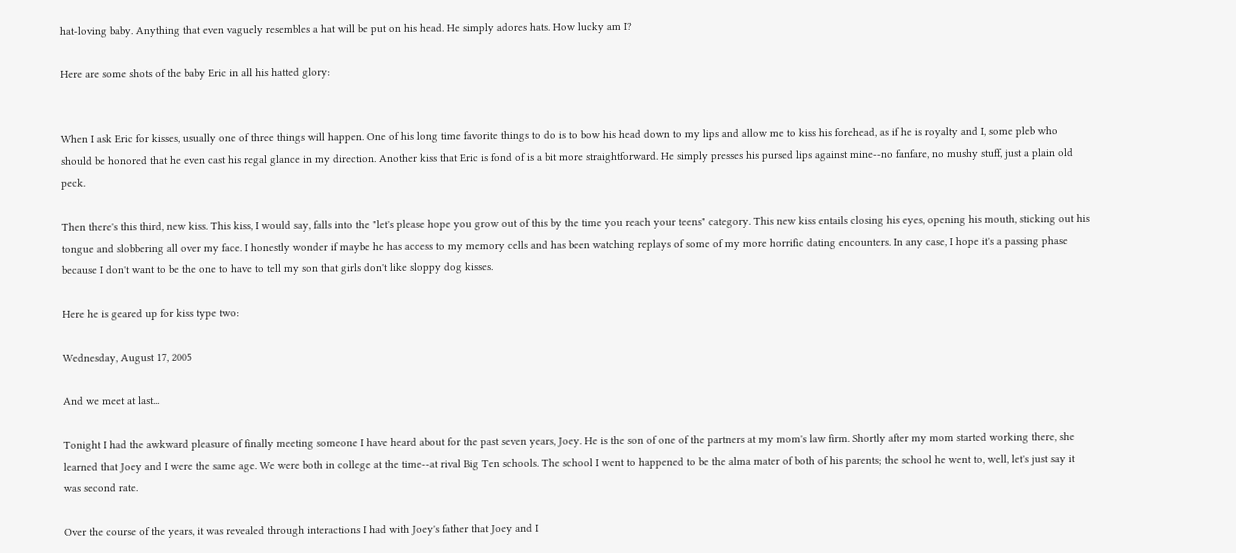hat-loving baby. Anything that even vaguely resembles a hat will be put on his head. He simply adores hats. How lucky am I?

Here are some shots of the baby Eric in all his hatted glory:


When I ask Eric for kisses, usually one of three things will happen. One of his long time favorite things to do is to bow his head down to my lips and allow me to kiss his forehead, as if he is royalty and I, some pleb who should be honored that he even cast his regal glance in my direction. Another kiss that Eric is fond of is a bit more straightforward. He simply presses his pursed lips against mine--no fanfare, no mushy stuff, just a plain old peck.

Then there's this third, new kiss. This kiss, I would say, falls into the "let's please hope you grow out of this by the time you reach your teens" category. This new kiss entails closing his eyes, opening his mouth, sticking out his tongue and slobbering all over my face. I honestly wonder if maybe he has access to my memory cells and has been watching replays of some of my more horrific dating encounters. In any case, I hope it's a passing phase because I don't want to be the one to have to tell my son that girls don't like sloppy dog kisses.

Here he is geared up for kiss type two:

Wednesday, August 17, 2005

And we meet at last...

Tonight I had the awkward pleasure of finally meeting someone I have heard about for the past seven years, Joey. He is the son of one of the partners at my mom's law firm. Shortly after my mom started working there, she learned that Joey and I were the same age. We were both in college at the time--at rival Big Ten schools. The school I went to happened to be the alma mater of both of his parents; the school he went to, well, let's just say it was second rate.

Over the course of the years, it was revealed through interactions I had with Joey's father that Joey and I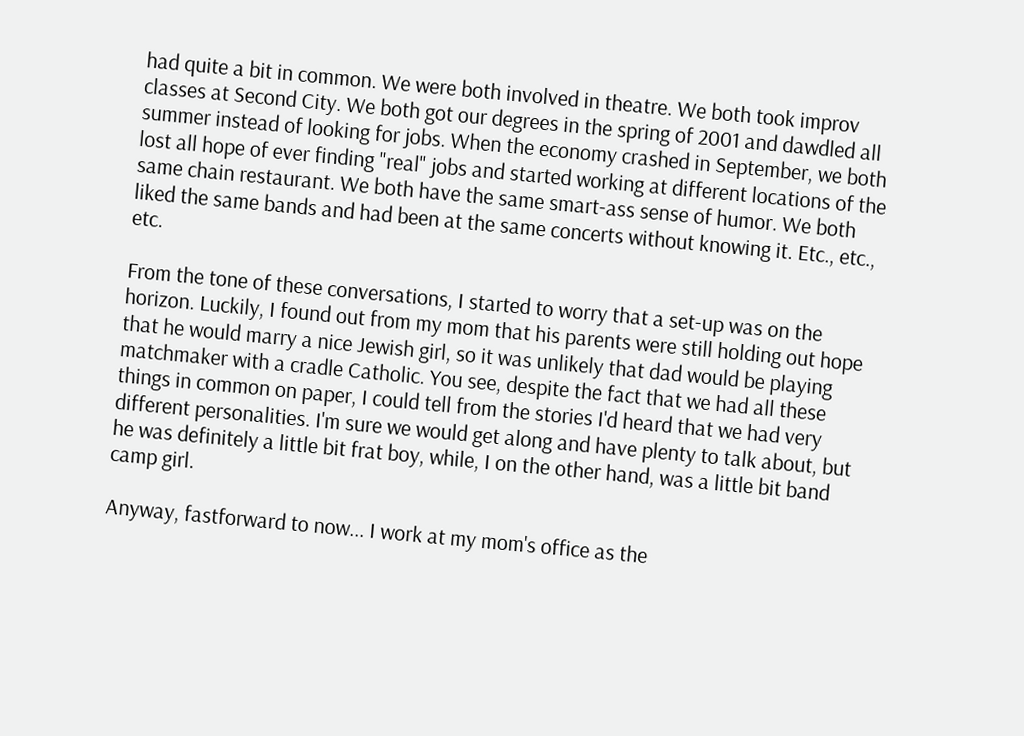had quite a bit in common. We were both involved in theatre. We both took improv classes at Second City. We both got our degrees in the spring of 2001 and dawdled all summer instead of looking for jobs. When the economy crashed in September, we both lost all hope of ever finding "real" jobs and started working at different locations of the same chain restaurant. We both have the same smart-ass sense of humor. We both liked the same bands and had been at the same concerts without knowing it. Etc., etc., etc.

From the tone of these conversations, I started to worry that a set-up was on the horizon. Luckily, I found out from my mom that his parents were still holding out hope that he would marry a nice Jewish girl, so it was unlikely that dad would be playing matchmaker with a cradle Catholic. You see, despite the fact that we had all these things in common on paper, I could tell from the stories I'd heard that we had very different personalities. I'm sure we would get along and have plenty to talk about, but he was definitely a little bit frat boy, while, I on the other hand, was a little bit band camp girl.

Anyway, fastforward to now... I work at my mom's office as the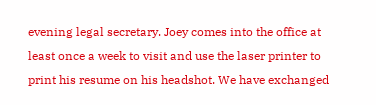evening legal secretary. Joey comes into the office at least once a week to visit and use the laser printer to print his resume on his headshot. We have exchanged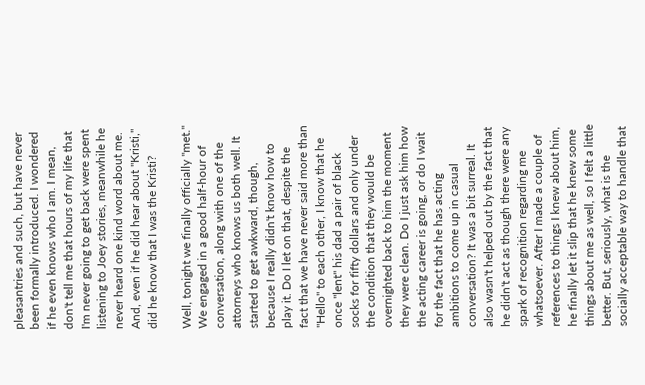pleasantries and such, but have never been formally introduced. I wondered if he even knows who I am. I mean, don't tell me that hours of my life that I'm never going to get back were spent listening to Joey stories, meanwhile he never heard one kind word about me. And, even if he did hear about "Kristi," did he know that I was the Kristi?

Well, tonight we finally officially "met." We engaged in a good half-hour of conversation, along with one of the attorneys who knows us both well. It started to get awkward, though, because I really didn't know how to play it. Do I let on that, despite the fact that we have never said more than "Hello" to each other, I know that he once "lent" his dad a pair of black socks for fifty dollars and only under the condition that they would be overnighted back to him the moment they were clean. Do I just ask him how the acting career is going, or do I wait for the fact that he has acting ambitions to come up in casual conversation? It was a bit surreal. It also wasn't helped out by the fact that he didn't act as though there were any spark of recognition regarding me whatsoever. After I made a couple of references to things I knew about him, he finally let it slip that he knew some things about me as well, so I felt a little better. But, seriously, what is the socially acceptable way to handle that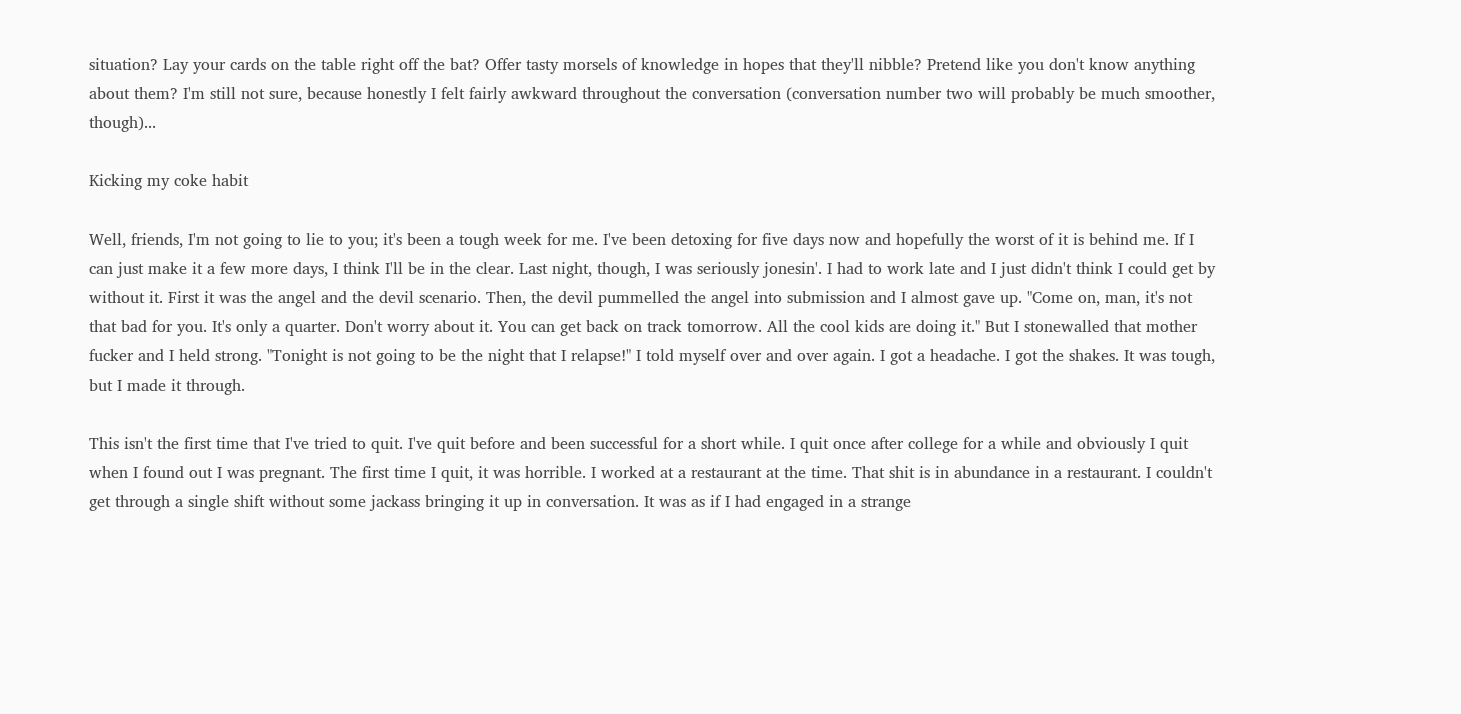situation? Lay your cards on the table right off the bat? Offer tasty morsels of knowledge in hopes that they'll nibble? Pretend like you don't know anything about them? I'm still not sure, because honestly I felt fairly awkward throughout the conversation (conversation number two will probably be much smoother, though)...

Kicking my coke habit

Well, friends, I'm not going to lie to you; it's been a tough week for me. I've been detoxing for five days now and hopefully the worst of it is behind me. If I can just make it a few more days, I think I'll be in the clear. Last night, though, I was seriously jonesin'. I had to work late and I just didn't think I could get by without it. First it was the angel and the devil scenario. Then, the devil pummelled the angel into submission and I almost gave up. "Come on, man, it's not that bad for you. It's only a quarter. Don't worry about it. You can get back on track tomorrow. All the cool kids are doing it." But I stonewalled that mother fucker and I held strong. "Tonight is not going to be the night that I relapse!" I told myself over and over again. I got a headache. I got the shakes. It was tough, but I made it through.

This isn't the first time that I've tried to quit. I've quit before and been successful for a short while. I quit once after college for a while and obviously I quit when I found out I was pregnant. The first time I quit, it was horrible. I worked at a restaurant at the time. That shit is in abundance in a restaurant. I couldn't get through a single shift without some jackass bringing it up in conversation. It was as if I had engaged in a strange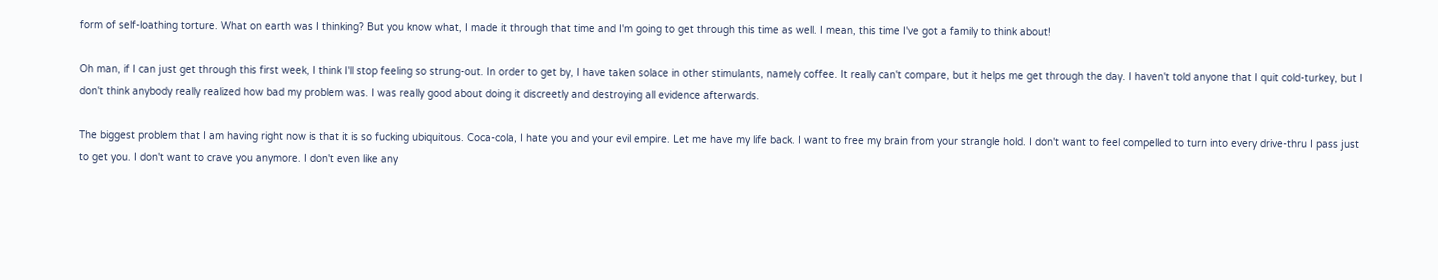form of self-loathing torture. What on earth was I thinking? But you know what, I made it through that time and I'm going to get through this time as well. I mean, this time I've got a family to think about!

Oh man, if I can just get through this first week, I think I'll stop feeling so strung-out. In order to get by, I have taken solace in other stimulants, namely coffee. It really can't compare, but it helps me get through the day. I haven't told anyone that I quit cold-turkey, but I don't think anybody really realized how bad my problem was. I was really good about doing it discreetly and destroying all evidence afterwards.

The biggest problem that I am having right now is that it is so fucking ubiquitous. Coca-cola, I hate you and your evil empire. Let me have my life back. I want to free my brain from your strangle hold. I don't want to feel compelled to turn into every drive-thru I pass just to get you. I don't want to crave you anymore. I don't even like any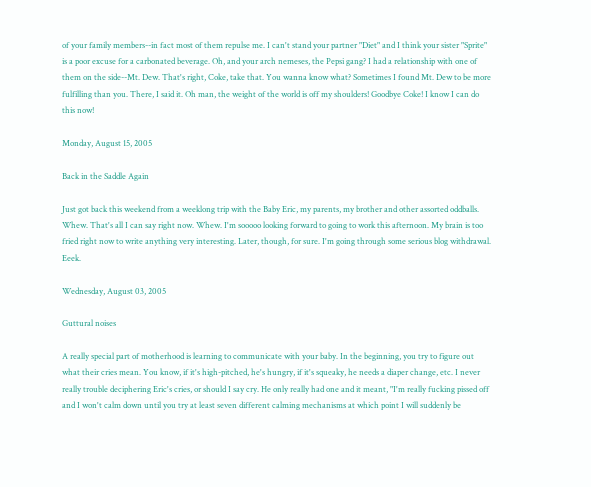of your family members--in fact most of them repulse me. I can't stand your partner "Diet" and I think your sister "Sprite" is a poor excuse for a carbonated beverage. Oh, and your arch nemeses, the Pepsi gang? I had a relationship with one of them on the side--Mt. Dew. That's right, Coke, take that. You wanna know what? Sometimes I found Mt. Dew to be more fulfilling than you. There, I said it. Oh man, the weight of the world is off my shoulders! Goodbye Coke! I know I can do this now!

Monday, August 15, 2005

Back in the Saddle Again

Just got back this weekend from a weeklong trip with the Baby Eric, my parents, my brother and other assorted oddballs. Whew. That's all I can say right now. Whew. I'm sooooo looking forward to going to work this afternoon. My brain is too fried right now to write anything very interesting. Later, though, for sure. I'm going through some serious blog withdrawal. Eeek.

Wednesday, August 03, 2005

Guttural noises

A really special part of motherhood is learning to communicate with your baby. In the beginning, you try to figure out what their cries mean. You know, if it's high-pitched, he's hungry, if it's squeaky, he needs a diaper change, etc. I never really trouble deciphering Eric's cries, or should I say cry. He only really had one and it meant, "I'm really fucking pissed off and I won't calm down until you try at least seven different calming mechanisms at which point I will suddenly be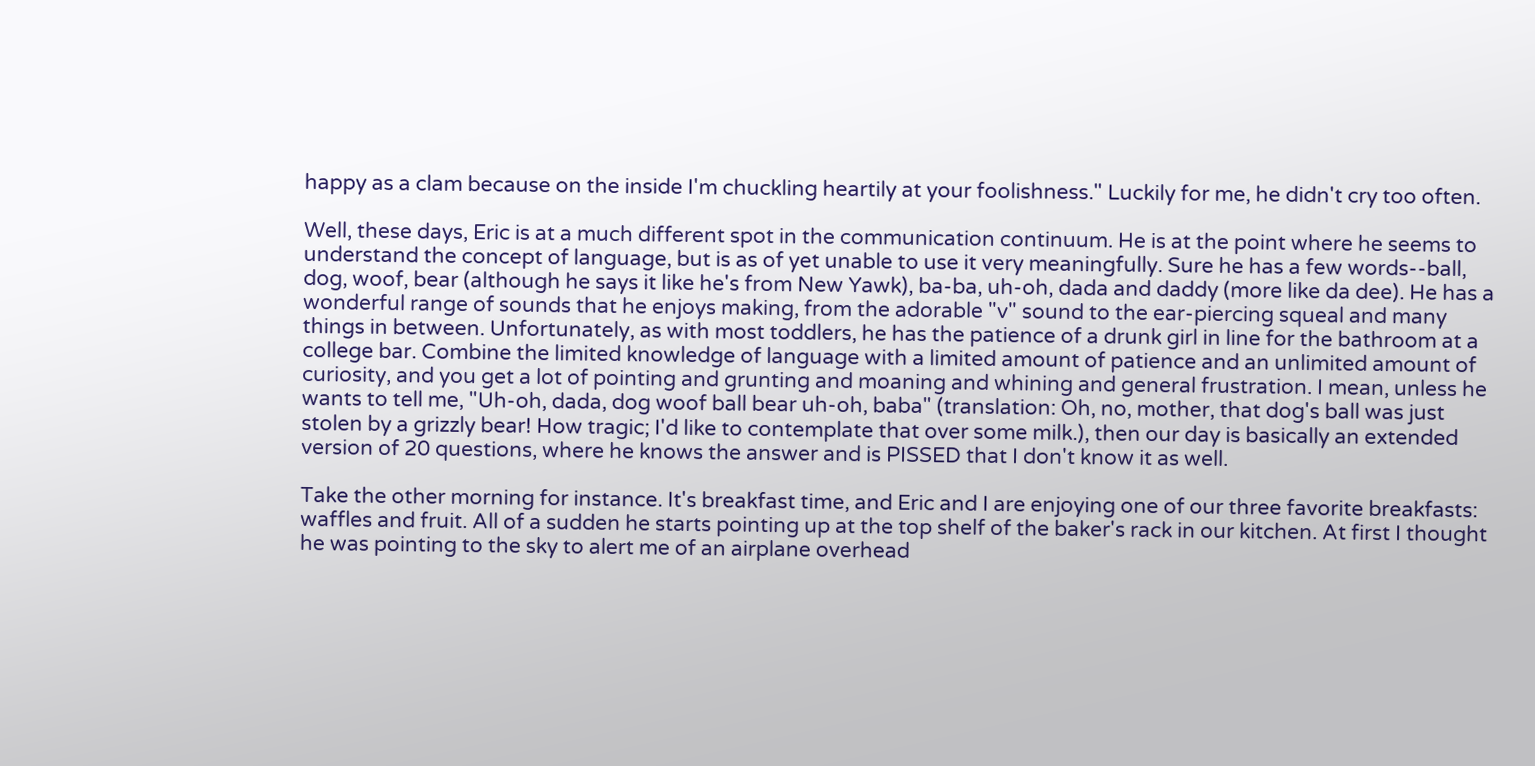happy as a clam because on the inside I'm chuckling heartily at your foolishness." Luckily for me, he didn't cry too often.

Well, these days, Eric is at a much different spot in the communication continuum. He is at the point where he seems to understand the concept of language, but is as of yet unable to use it very meaningfully. Sure he has a few words--ball, dog, woof, bear (although he says it like he's from New Yawk), ba-ba, uh-oh, dada and daddy (more like da dee). He has a wonderful range of sounds that he enjoys making, from the adorable "v" sound to the ear-piercing squeal and many things in between. Unfortunately, as with most toddlers, he has the patience of a drunk girl in line for the bathroom at a college bar. Combine the limited knowledge of language with a limited amount of patience and an unlimited amount of curiosity, and you get a lot of pointing and grunting and moaning and whining and general frustration. I mean, unless he wants to tell me, "Uh-oh, dada, dog woof ball bear uh-oh, baba" (translation: Oh, no, mother, that dog's ball was just stolen by a grizzly bear! How tragic; I'd like to contemplate that over some milk.), then our day is basically an extended version of 20 questions, where he knows the answer and is PISSED that I don't know it as well.

Take the other morning for instance. It's breakfast time, and Eric and I are enjoying one of our three favorite breakfasts: waffles and fruit. All of a sudden he starts pointing up at the top shelf of the baker's rack in our kitchen. At first I thought he was pointing to the sky to alert me of an airplane overhead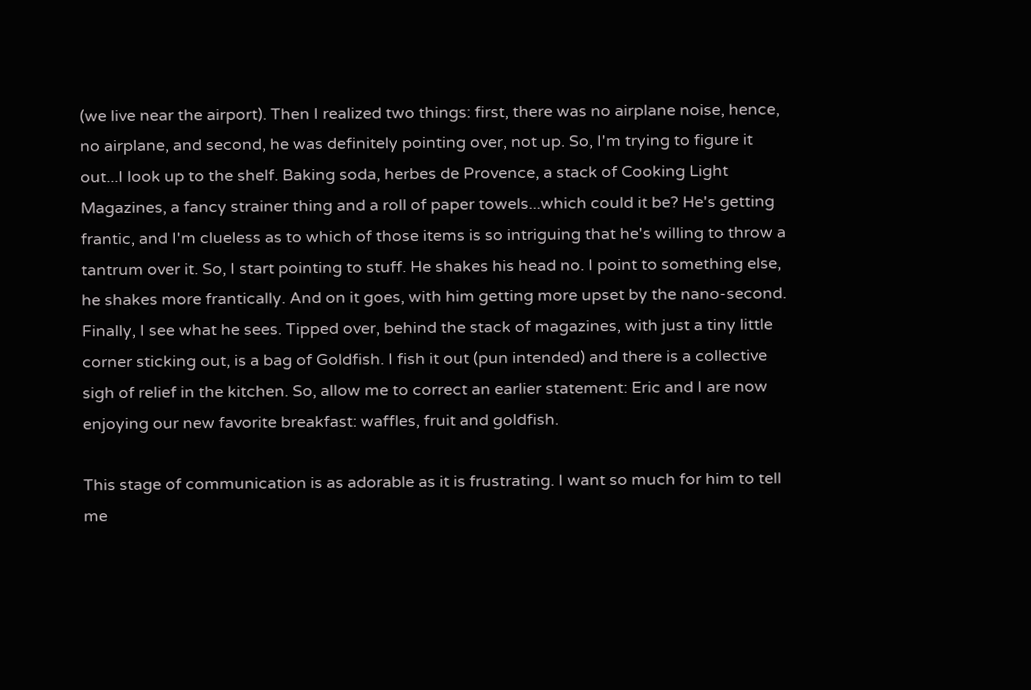(we live near the airport). Then I realized two things: first, there was no airplane noise, hence, no airplane, and second, he was definitely pointing over, not up. So, I'm trying to figure it out...I look up to the shelf. Baking soda, herbes de Provence, a stack of Cooking Light Magazines, a fancy strainer thing and a roll of paper towels...which could it be? He's getting frantic, and I'm clueless as to which of those items is so intriguing that he's willing to throw a tantrum over it. So, I start pointing to stuff. He shakes his head no. I point to something else, he shakes more frantically. And on it goes, with him getting more upset by the nano-second. Finally, I see what he sees. Tipped over, behind the stack of magazines, with just a tiny little corner sticking out, is a bag of Goldfish. I fish it out (pun intended) and there is a collective sigh of relief in the kitchen. So, allow me to correct an earlier statement: Eric and I are now enjoying our new favorite breakfast: waffles, fruit and goldfish.

This stage of communication is as adorable as it is frustrating. I want so much for him to tell me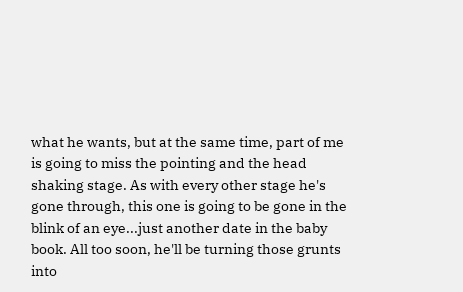what he wants, but at the same time, part of me is going to miss the pointing and the head shaking stage. As with every other stage he's gone through, this one is going to be gone in the blink of an eye...just another date in the baby book. All too soon, he'll be turning those grunts into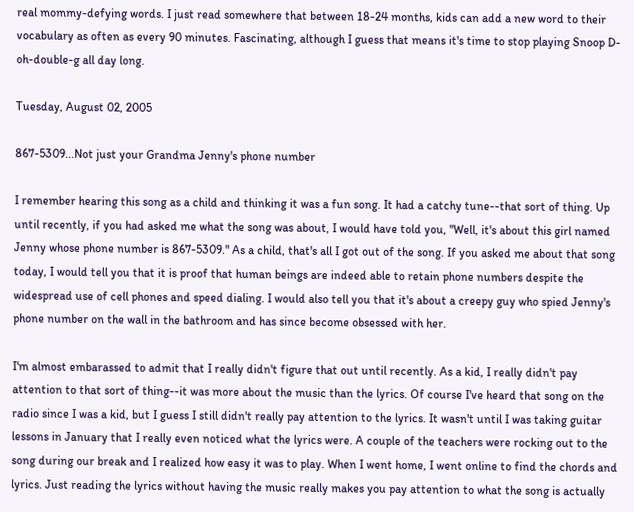real mommy-defying words. I just read somewhere that between 18-24 months, kids can add a new word to their vocabulary as often as every 90 minutes. Fascinating, although I guess that means it's time to stop playing Snoop D-oh-double-g all day long.

Tuesday, August 02, 2005

867-5309...Not just your Grandma Jenny's phone number

I remember hearing this song as a child and thinking it was a fun song. It had a catchy tune--that sort of thing. Up until recently, if you had asked me what the song was about, I would have told you, "Well, it's about this girl named Jenny whose phone number is 867-5309." As a child, that's all I got out of the song. If you asked me about that song today, I would tell you that it is proof that human beings are indeed able to retain phone numbers despite the widespread use of cell phones and speed dialing. I would also tell you that it's about a creepy guy who spied Jenny's phone number on the wall in the bathroom and has since become obsessed with her.

I'm almost embarassed to admit that I really didn't figure that out until recently. As a kid, I really didn't pay attention to that sort of thing--it was more about the music than the lyrics. Of course I've heard that song on the radio since I was a kid, but I guess I still didn't really pay attention to the lyrics. It wasn't until I was taking guitar lessons in January that I really even noticed what the lyrics were. A couple of the teachers were rocking out to the song during our break and I realized how easy it was to play. When I went home, I went online to find the chords and lyrics. Just reading the lyrics without having the music really makes you pay attention to what the song is actually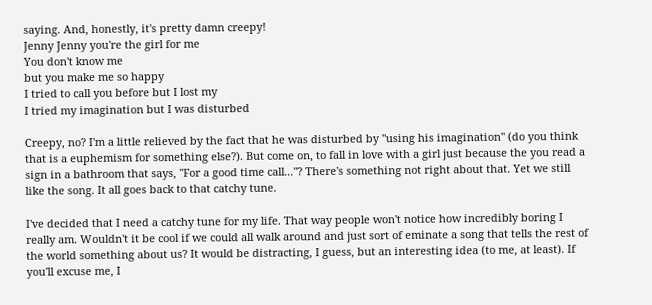saying. And, honestly, it's pretty damn creepy!
Jenny Jenny you're the girl for me
You don't know me
but you make me so happy
I tried to call you before but I lost my
I tried my imagination but I was disturbed

Creepy, no? I'm a little relieved by the fact that he was disturbed by "using his imagination" (do you think that is a euphemism for something else?). But come on, to fall in love with a girl just because the you read a sign in a bathroom that says, "For a good time call..."? There's something not right about that. Yet we still like the song. It all goes back to that catchy tune.

I've decided that I need a catchy tune for my life. That way people won't notice how incredibly boring I really am. Wouldn't it be cool if we could all walk around and just sort of eminate a song that tells the rest of the world something about us? It would be distracting, I guess, but an interesting idea (to me, at least). If you'll excuse me, I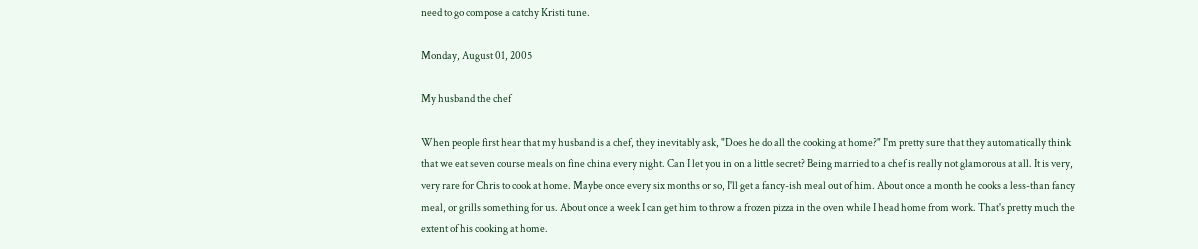need to go compose a catchy Kristi tune.

Monday, August 01, 2005

My husband the chef

When people first hear that my husband is a chef, they inevitably ask, "Does he do all the cooking at home?" I'm pretty sure that they automatically think that we eat seven course meals on fine china every night. Can I let you in on a little secret? Being married to a chef is really not glamorous at all. It is very, very rare for Chris to cook at home. Maybe once every six months or so, I'll get a fancy-ish meal out of him. About once a month he cooks a less-than fancy meal, or grills something for us. About once a week I can get him to throw a frozen pizza in the oven while I head home from work. That's pretty much the extent of his cooking at home.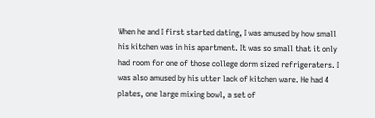When he and I first started dating, I was amused by how small his kitchen was in his apartment. It was so small that it only had room for one of those college dorm sized refrigeraters. I was also amused by his utter lack of kitchen ware. He had 4 plates, one large mixing bowl, a set of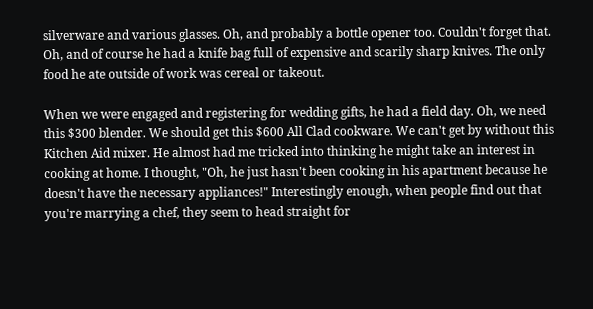silverware and various glasses. Oh, and probably a bottle opener too. Couldn't forget that. Oh, and of course he had a knife bag full of expensive and scarily sharp knives. The only food he ate outside of work was cereal or takeout.

When we were engaged and registering for wedding gifts, he had a field day. Oh, we need this $300 blender. We should get this $600 All Clad cookware. We can't get by without this Kitchen Aid mixer. He almost had me tricked into thinking he might take an interest in cooking at home. I thought, "Oh, he just hasn't been cooking in his apartment because he doesn't have the necessary appliances!" Interestingly enough, when people find out that you're marrying a chef, they seem to head straight for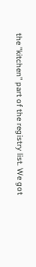the "kitchen" part of the registry list. We got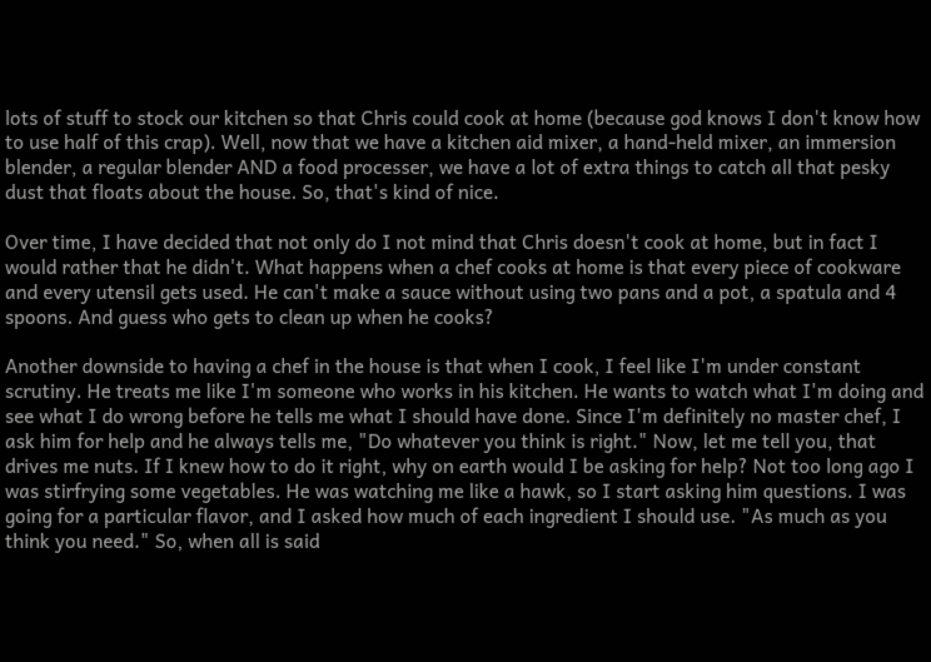lots of stuff to stock our kitchen so that Chris could cook at home (because god knows I don't know how to use half of this crap). Well, now that we have a kitchen aid mixer, a hand-held mixer, an immersion blender, a regular blender AND a food processer, we have a lot of extra things to catch all that pesky dust that floats about the house. So, that's kind of nice.

Over time, I have decided that not only do I not mind that Chris doesn't cook at home, but in fact I would rather that he didn't. What happens when a chef cooks at home is that every piece of cookware and every utensil gets used. He can't make a sauce without using two pans and a pot, a spatula and 4 spoons. And guess who gets to clean up when he cooks?

Another downside to having a chef in the house is that when I cook, I feel like I'm under constant scrutiny. He treats me like I'm someone who works in his kitchen. He wants to watch what I'm doing and see what I do wrong before he tells me what I should have done. Since I'm definitely no master chef, I ask him for help and he always tells me, "Do whatever you think is right." Now, let me tell you, that drives me nuts. If I knew how to do it right, why on earth would I be asking for help? Not too long ago I was stirfrying some vegetables. He was watching me like a hawk, so I start asking him questions. I was going for a particular flavor, and I asked how much of each ingredient I should use. "As much as you think you need." So, when all is said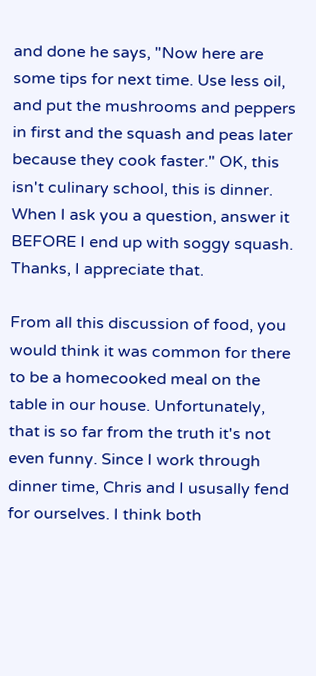and done he says, "Now here are some tips for next time. Use less oil, and put the mushrooms and peppers in first and the squash and peas later because they cook faster." OK, this isn't culinary school, this is dinner. When I ask you a question, answer it BEFORE I end up with soggy squash. Thanks, I appreciate that.

From all this discussion of food, you would think it was common for there to be a homecooked meal on the table in our house. Unfortunately, that is so far from the truth it's not even funny. Since I work through dinner time, Chris and I ususally fend for ourselves. I think both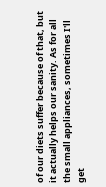of our diets suffer because of that, but it actually helps our sanity. As for all the small appliances, sometimes I'll get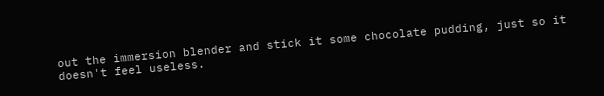out the immersion blender and stick it some chocolate pudding, just so it doesn't feel useless.